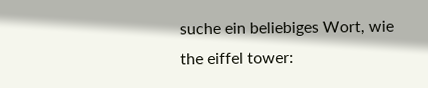suche ein beliebiges Wort, wie the eiffel tower: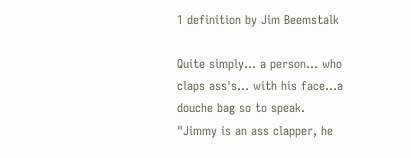1 definition by Jim Beemstalk

Quite simply... a person... who claps ass's... with his face...a douche bag so to speak.
"Jimmy is an ass clapper, he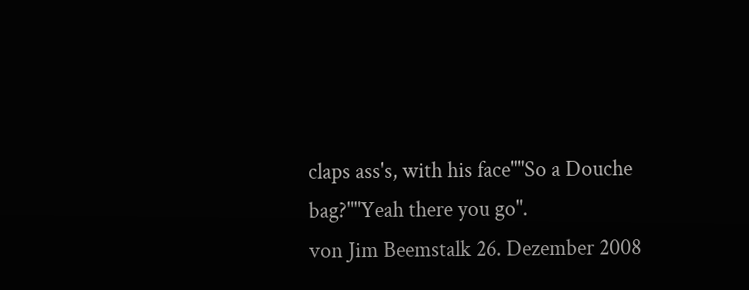claps ass's, with his face""So a Douche bag?""Yeah there you go".
von Jim Beemstalk 26. Dezember 2008